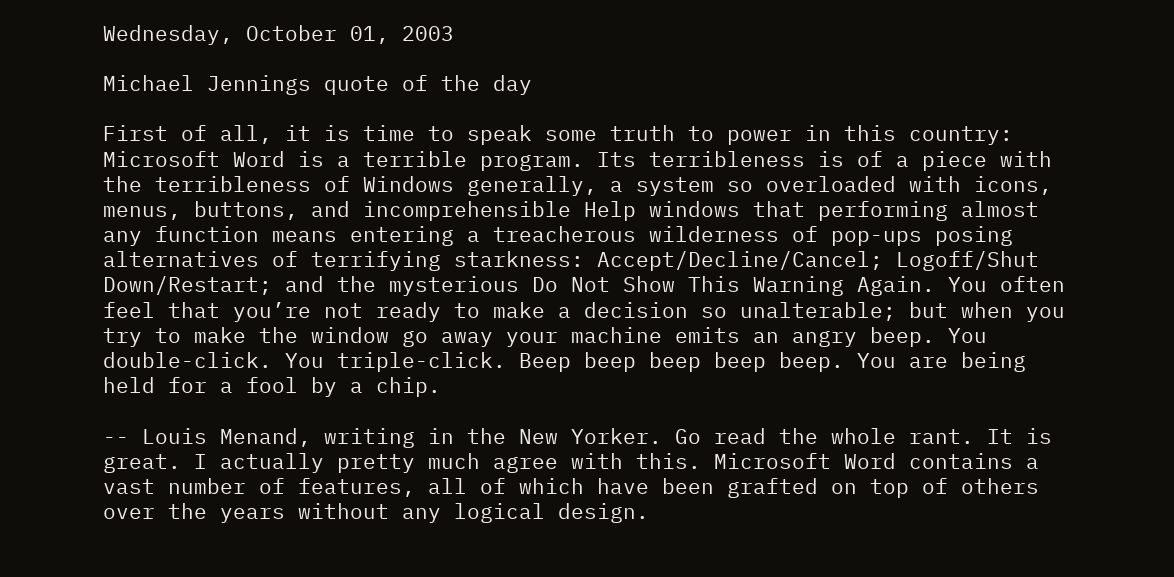Wednesday, October 01, 2003

Michael Jennings quote of the day

First of all, it is time to speak some truth to power in this country: Microsoft Word is a terrible program. Its terribleness is of a piece with the terribleness of Windows generally, a system so overloaded with icons, menus, buttons, and incomprehensible Help windows that performing almost any function means entering a treacherous wilderness of pop-ups posing alternatives of terrifying starkness: Accept/Decline/Cancel; Logoff/Shut Down/Restart; and the mysterious Do Not Show This Warning Again. You often feel that you’re not ready to make a decision so unalterable; but when you try to make the window go away your machine emits an angry beep. You double-click. You triple-click. Beep beep beep beep beep. You are being held for a fool by a chip.

-- Louis Menand, writing in the New Yorker. Go read the whole rant. It is great. I actually pretty much agree with this. Microsoft Word contains a vast number of features, all of which have been grafted on top of others over the years without any logical design.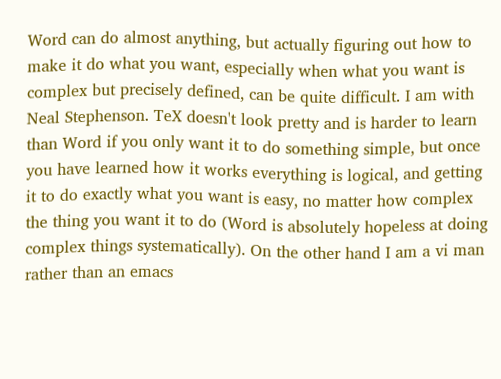Word can do almost anything, but actually figuring out how to make it do what you want, especially when what you want is complex but precisely defined, can be quite difficult. I am with Neal Stephenson. TeX doesn't look pretty and is harder to learn than Word if you only want it to do something simple, but once you have learned how it works everything is logical, and getting it to do exactly what you want is easy, no matter how complex the thing you want it to do (Word is absolutely hopeless at doing complex things systematically). On the other hand I am a vi man rather than an emacs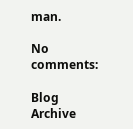man.

No comments:

Blog Archive